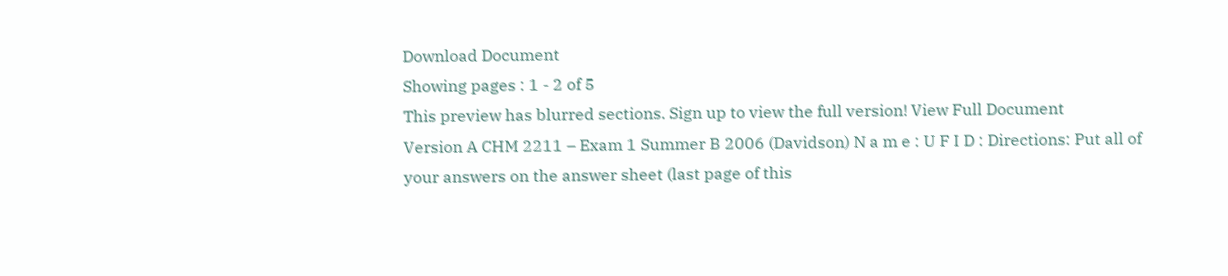Download Document
Showing pages : 1 - 2 of 5
This preview has blurred sections. Sign up to view the full version! View Full Document
Version A CHM 2211 – Exam 1 Summer B 2006 (Davidson) N a m e : U F I D : Directions: Put all of your answers on the answer sheet (last page of this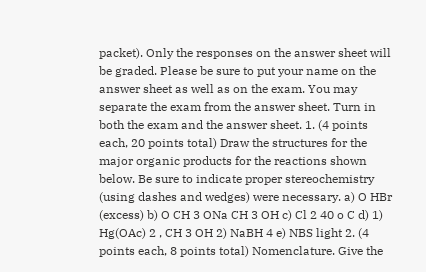packet). Only the responses on the answer sheet will be graded. Please be sure to put your name on the answer sheet as well as on the exam. You may separate the exam from the answer sheet. Turn in both the exam and the answer sheet. 1. (4 points each, 20 points total) Draw the structures for the major organic products for the reactions shown below. Be sure to indicate proper stereochemistry (using dashes and wedges) were necessary. a) O HBr (excess) b) O CH 3 ONa CH 3 OH c) Cl 2 40 o C d) 1) Hg(OAc) 2 , CH 3 OH 2) NaBH 4 e) NBS light 2. (4 points each, 8 points total) Nomenclature. Give the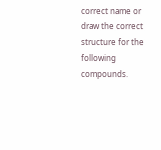correct name or draw the correct structure for the following compounds.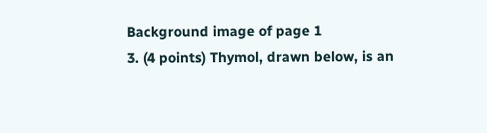Background image of page 1
3. (4 points) Thymol, drawn below, is an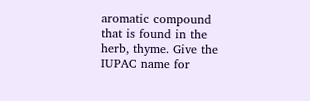aromatic compound that is found in the herb, thyme. Give the IUPAC name for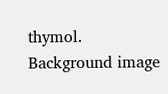thymol.
Background image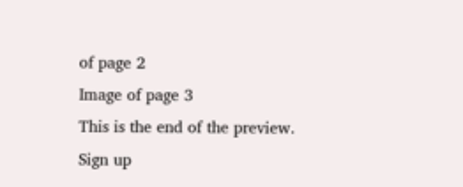of page 2
Image of page 3
This is the end of the preview. Sign up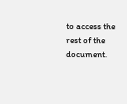to access the rest of the document.